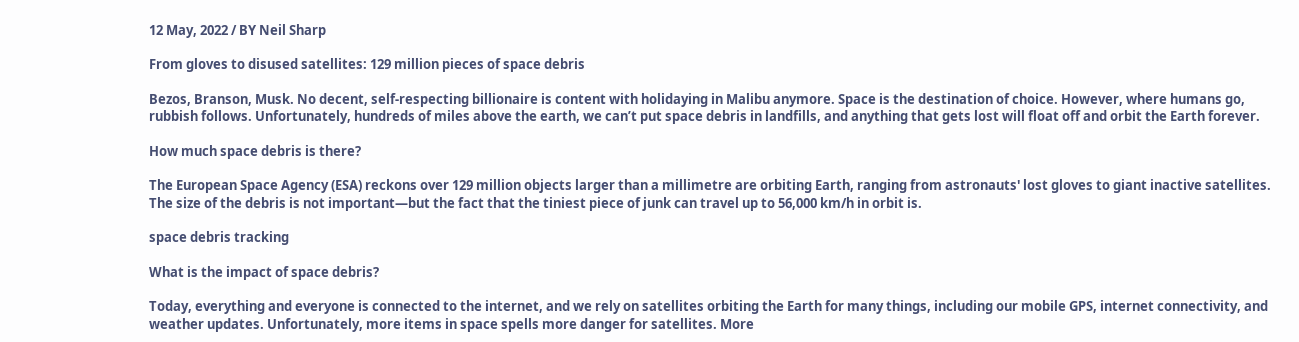12 May, 2022 / BY Neil Sharp

From gloves to disused satellites: 129 million pieces of space debris

Bezos, Branson, Musk. No decent, self-respecting billionaire is content with holidaying in Malibu anymore. Space is the destination of choice. However, where humans go, rubbish follows. Unfortunately, hundreds of miles above the earth, we can’t put space debris in landfills, and anything that gets lost will float off and orbit the Earth forever.

How much space debris is there?

The European Space Agency (ESA) reckons over 129 million objects larger than a millimetre are orbiting Earth, ranging from astronauts' lost gloves to giant inactive satellites. The size of the debris is not important—but the fact that the tiniest piece of junk can travel up to 56,000 km/h in orbit is.

space debris tracking

What is the impact of space debris?

Today, everything and everyone is connected to the internet, and we rely on satellites orbiting the Earth for many things, including our mobile GPS, internet connectivity, and weather updates. Unfortunately, more items in space spells more danger for satellites. More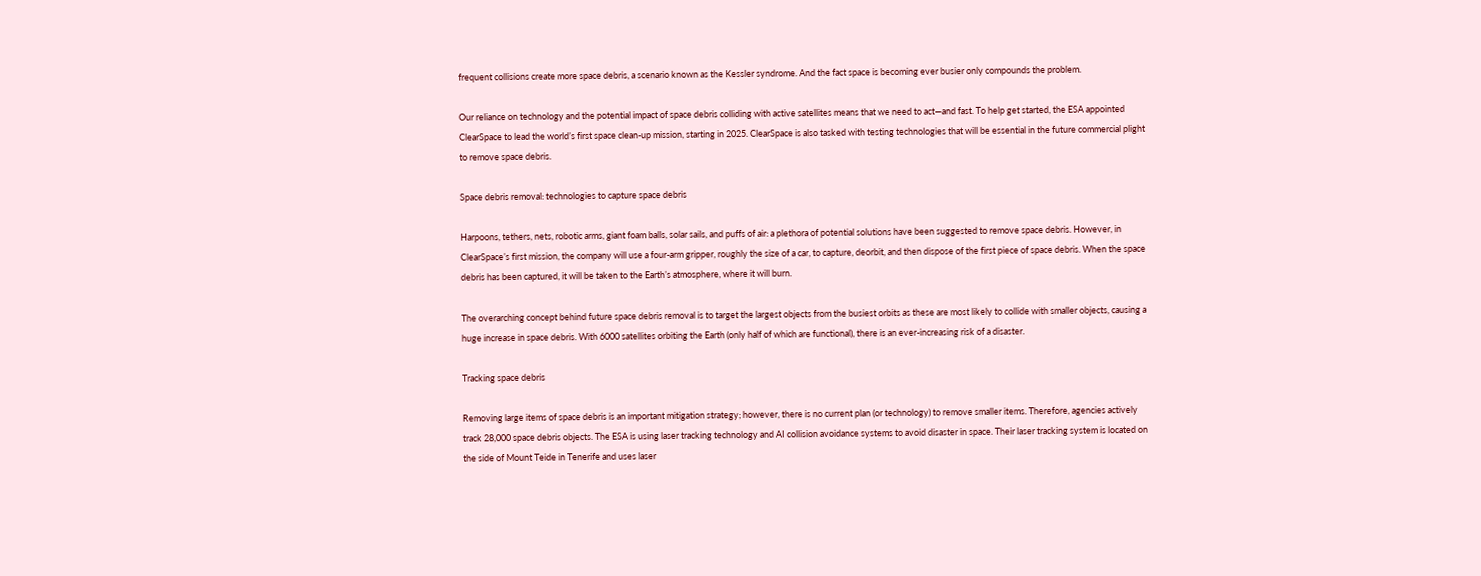frequent collisions create more space debris, a scenario known as the Kessler syndrome. And the fact space is becoming ever busier only compounds the problem.

Our reliance on technology and the potential impact of space debris colliding with active satellites means that we need to act—and fast. To help get started, the ESA appointed ClearSpace to lead the world’s first space clean-up mission, starting in 2025. ClearSpace is also tasked with testing technologies that will be essential in the future commercial plight to remove space debris.

Space debris removal: technologies to capture space debris

Harpoons, tethers, nets, robotic arms, giant foam balls, solar sails, and puffs of air: a plethora of potential solutions have been suggested to remove space debris. However, in ClearSpace’s first mission, the company will use a four-arm gripper, roughly the size of a car, to capture, deorbit, and then dispose of the first piece of space debris. When the space debris has been captured, it will be taken to the Earth’s atmosphere, where it will burn.

The overarching concept behind future space debris removal is to target the largest objects from the busiest orbits as these are most likely to collide with smaller objects, causing a huge increase in space debris. With 6000 satellites orbiting the Earth (only half of which are functional), there is an ever-increasing risk of a disaster.

Tracking space debris

Removing large items of space debris is an important mitigation strategy; however, there is no current plan (or technology) to remove smaller items. Therefore, agencies actively track 28,000 space debris objects. The ESA is using laser tracking technology and AI collision avoidance systems to avoid disaster in space. Their laser tracking system is located on the side of Mount Teide in Tenerife and uses laser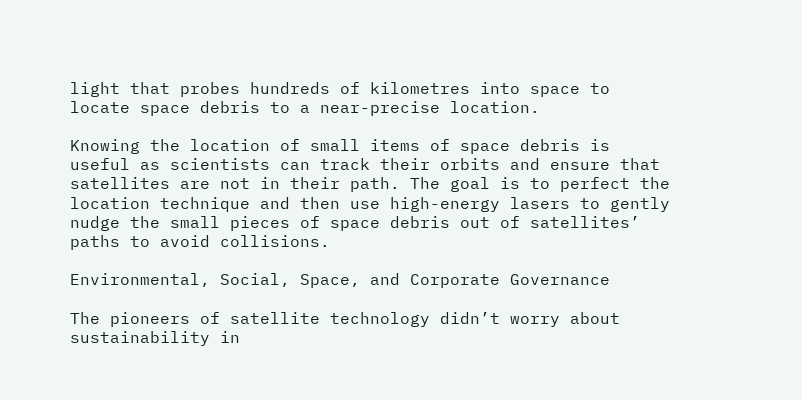light that probes hundreds of kilometres into space to locate space debris to a near-precise location.

Knowing the location of small items of space debris is useful as scientists can track their orbits and ensure that satellites are not in their path. The goal is to perfect the location technique and then use high-energy lasers to gently nudge the small pieces of space debris out of satellites’ paths to avoid collisions.

Environmental, Social, Space, and Corporate Governance

The pioneers of satellite technology didn’t worry about sustainability in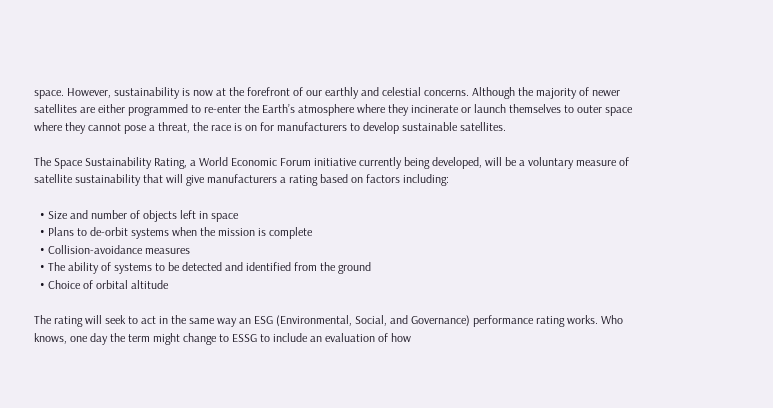space. However, sustainability is now at the forefront of our earthly and celestial concerns. Although the majority of newer satellites are either programmed to re-enter the Earth’s atmosphere where they incinerate or launch themselves to outer space where they cannot pose a threat, the race is on for manufacturers to develop sustainable satellites.

The Space Sustainability Rating, a World Economic Forum initiative currently being developed, will be a voluntary measure of satellite sustainability that will give manufacturers a rating based on factors including:

  • Size and number of objects left in space
  • Plans to de-orbit systems when the mission is complete
  • Collision-avoidance measures
  • The ability of systems to be detected and identified from the ground
  • Choice of orbital altitude

The rating will seek to act in the same way an ESG (Environmental, Social, and Governance) performance rating works. Who knows, one day the term might change to ESSG to include an evaluation of how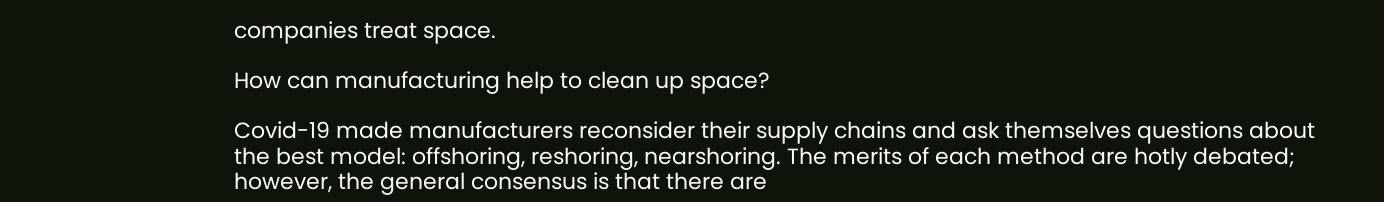companies treat space.

How can manufacturing help to clean up space?

Covid-19 made manufacturers reconsider their supply chains and ask themselves questions about the best model: offshoring, reshoring, nearshoring. The merits of each method are hotly debated; however, the general consensus is that there are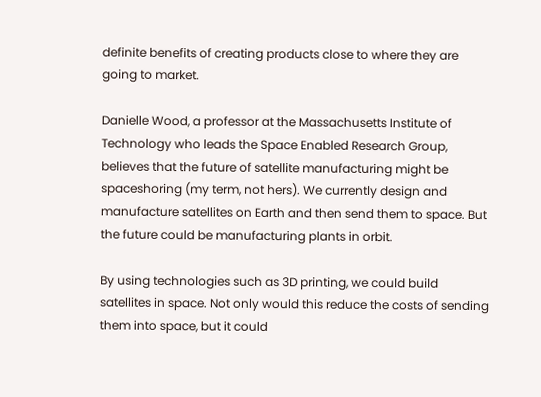definite benefits of creating products close to where they are going to market.

Danielle Wood, a professor at the Massachusetts Institute of Technology who leads the Space Enabled Research Group, believes that the future of satellite manufacturing might be spaceshoring (my term, not hers). We currently design and manufacture satellites on Earth and then send them to space. But the future could be manufacturing plants in orbit.

By using technologies such as 3D printing, we could build satellites in space. Not only would this reduce the costs of sending them into space, but it could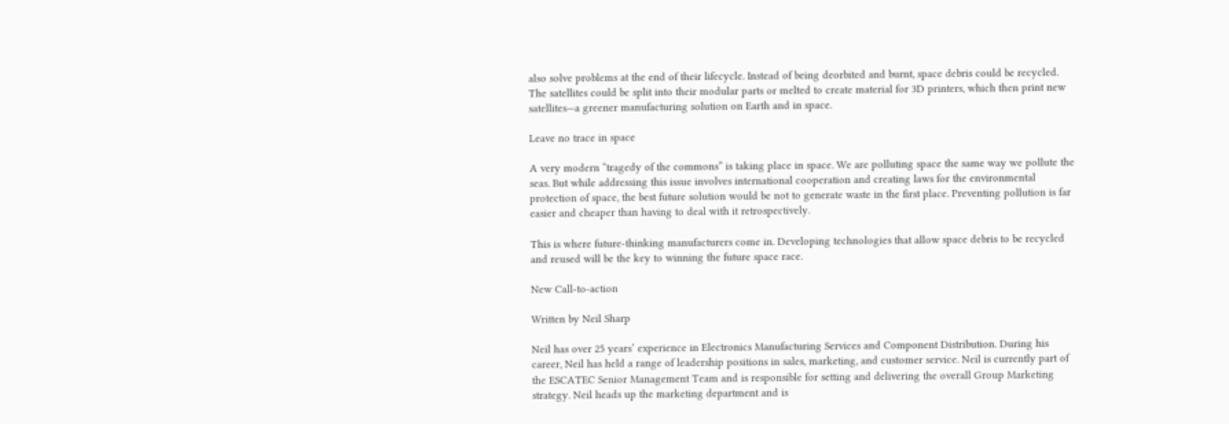also solve problems at the end of their lifecycle. Instead of being deorbited and burnt, space debris could be recycled. The satellites could be split into their modular parts or melted to create material for 3D printers, which then print new satellites—a greener manufacturing solution on Earth and in space.

Leave no trace in space

A very modern “tragedy of the commons” is taking place in space. We are polluting space the same way we pollute the seas. But while addressing this issue involves international cooperation and creating laws for the environmental protection of space, the best future solution would be not to generate waste in the first place. Preventing pollution is far easier and cheaper than having to deal with it retrospectively.

This is where future-thinking manufacturers come in. Developing technologies that allow space debris to be recycled and reused will be the key to winning the future space race.

New Call-to-action

Written by Neil Sharp

Neil has over 25 years’ experience in Electronics Manufacturing Services and Component Distribution. During his career, Neil has held a range of leadership positions in sales, marketing, and customer service. Neil is currently part of the ESCATEC Senior Management Team and is responsible for setting and delivering the overall Group Marketing strategy. Neil heads up the marketing department and is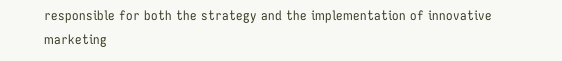responsible for both the strategy and the implementation of innovative marketing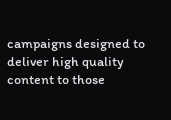campaigns designed to deliver high quality content to those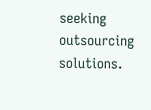seeking outsourcing solutions.